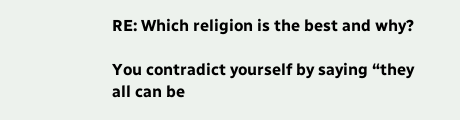RE: Which religion is the best and why?

You contradict yourself by saying “they all can be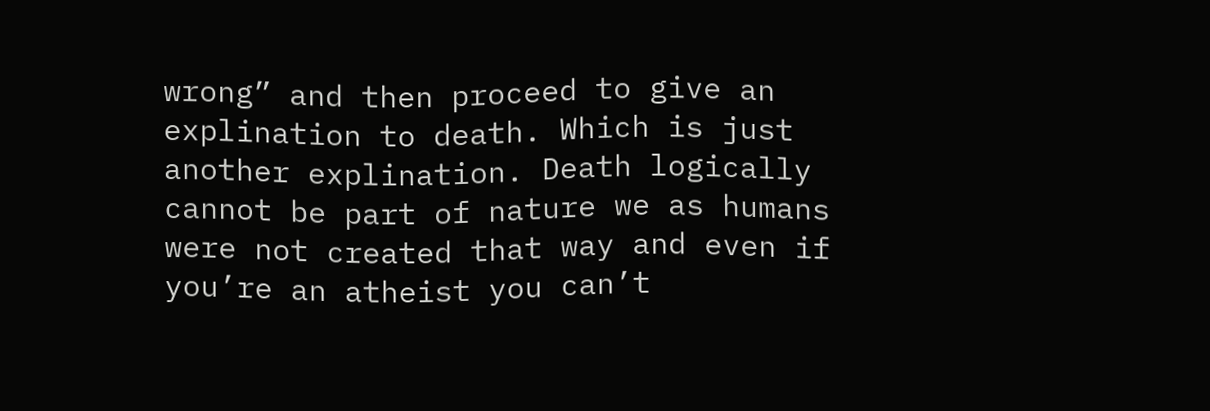wrong” and then proceed to give an explination to death. Which is just another explination. Death logically cannot be part of nature we as humans were not created that way and even if you’re an atheist you can’t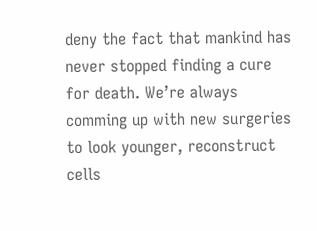deny the fact that mankind has never stopped finding a cure for death. We’re always comming up with new surgeries to look younger, reconstruct cells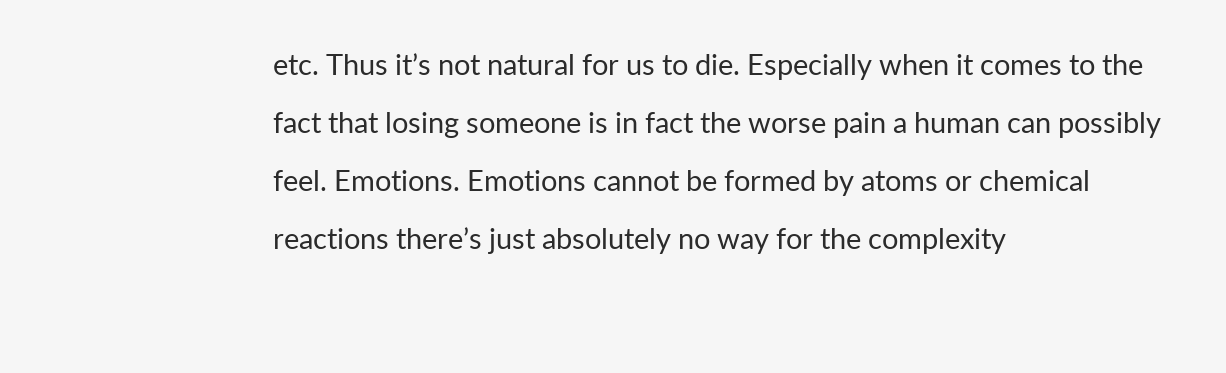etc. Thus it’s not natural for us to die. Especially when it comes to the fact that losing someone is in fact the worse pain a human can possibly feel. Emotions. Emotions cannot be formed by atoms or chemical reactions there’s just absolutely no way for the complexity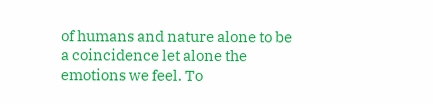of humans and nature alone to be a coincidence let alone the emotions we feel. To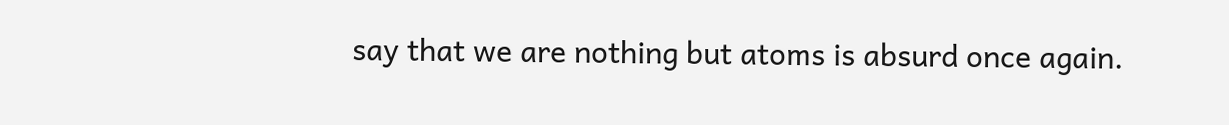say that we are nothing but atoms is absurd once again.